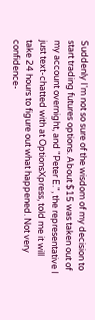Suddenly I'm not so sure of the wisdom of my decision to start trading futures options. About $15 was taken out of my account overnight, and "Peter E.", the representative I just text-chatted with at OptionsXpress, told me it will take 24 hours to figure out what happened. Not very confidence-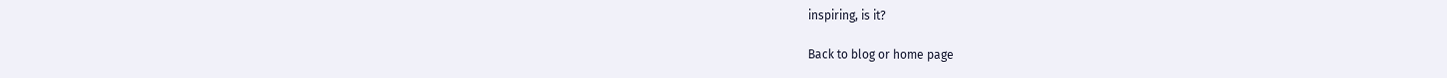inspiring, is it?

Back to blog or home page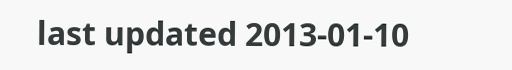last updated 2013-01-10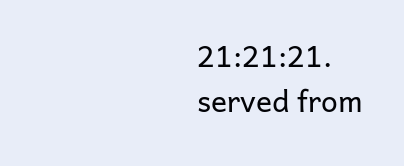21:21:21. served from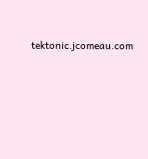tektonic.jcomeau.com